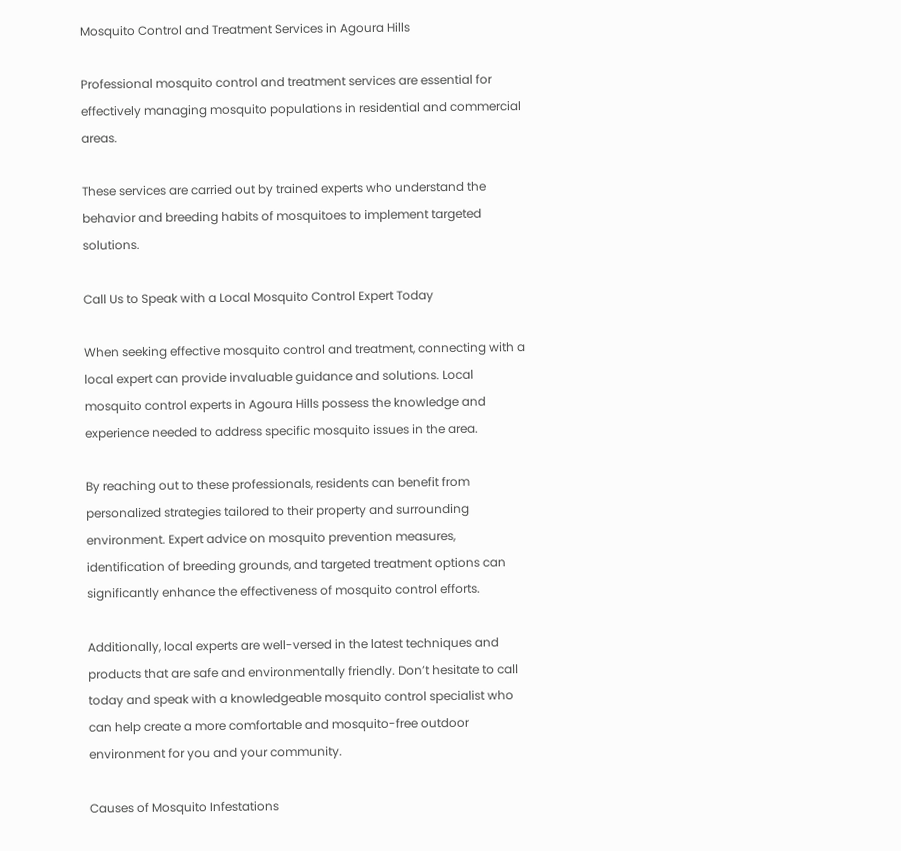Mosquito Control and Treatment Services in Agoura Hills

Professional mosquito control and treatment services are essential for effectively managing mosquito populations in residential and commercial areas.

These services are carried out by trained experts who understand the behavior and breeding habits of mosquitoes to implement targeted solutions.

Call Us to Speak with a Local Mosquito Control Expert Today

When seeking effective mosquito control and treatment, connecting with a local expert can provide invaluable guidance and solutions. Local mosquito control experts in Agoura Hills possess the knowledge and experience needed to address specific mosquito issues in the area.

By reaching out to these professionals, residents can benefit from personalized strategies tailored to their property and surrounding environment. Expert advice on mosquito prevention measures, identification of breeding grounds, and targeted treatment options can significantly enhance the effectiveness of mosquito control efforts.

Additionally, local experts are well-versed in the latest techniques and products that are safe and environmentally friendly. Don’t hesitate to call today and speak with a knowledgeable mosquito control specialist who can help create a more comfortable and mosquito-free outdoor environment for you and your community.

Causes of Mosquito Infestations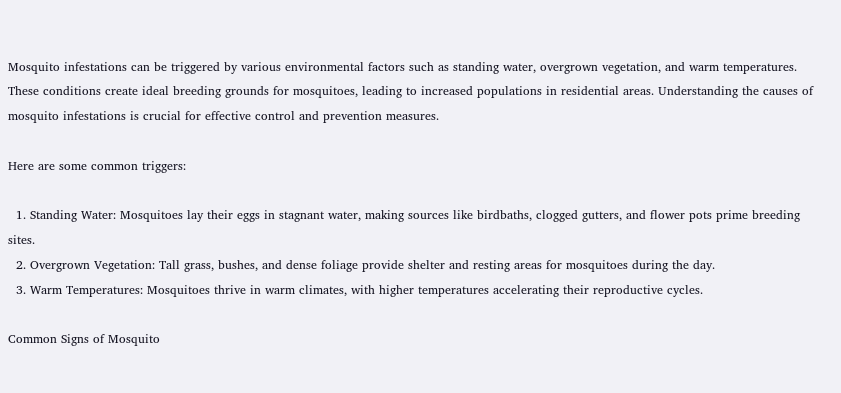Mosquito infestations can be triggered by various environmental factors such as standing water, overgrown vegetation, and warm temperatures. These conditions create ideal breeding grounds for mosquitoes, leading to increased populations in residential areas. Understanding the causes of mosquito infestations is crucial for effective control and prevention measures.

Here are some common triggers:

  1. Standing Water: Mosquitoes lay their eggs in stagnant water, making sources like birdbaths, clogged gutters, and flower pots prime breeding sites.
  2. Overgrown Vegetation: Tall grass, bushes, and dense foliage provide shelter and resting areas for mosquitoes during the day.
  3. Warm Temperatures: Mosquitoes thrive in warm climates, with higher temperatures accelerating their reproductive cycles.

Common Signs of Mosquito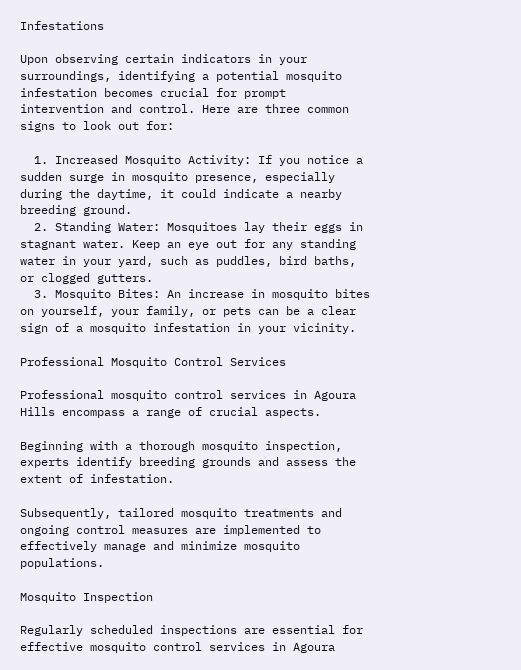Infestations

Upon observing certain indicators in your surroundings, identifying a potential mosquito infestation becomes crucial for prompt intervention and control. Here are three common signs to look out for:

  1. Increased Mosquito Activity: If you notice a sudden surge in mosquito presence, especially during the daytime, it could indicate a nearby breeding ground.
  2. Standing Water: Mosquitoes lay their eggs in stagnant water. Keep an eye out for any standing water in your yard, such as puddles, bird baths, or clogged gutters.
  3. Mosquito Bites: An increase in mosquito bites on yourself, your family, or pets can be a clear sign of a mosquito infestation in your vicinity.

Professional Mosquito Control Services

Professional mosquito control services in Agoura Hills encompass a range of crucial aspects.

Beginning with a thorough mosquito inspection, experts identify breeding grounds and assess the extent of infestation.

Subsequently, tailored mosquito treatments and ongoing control measures are implemented to effectively manage and minimize mosquito populations.

Mosquito Inspection

Regularly scheduled inspections are essential for effective mosquito control services in Agoura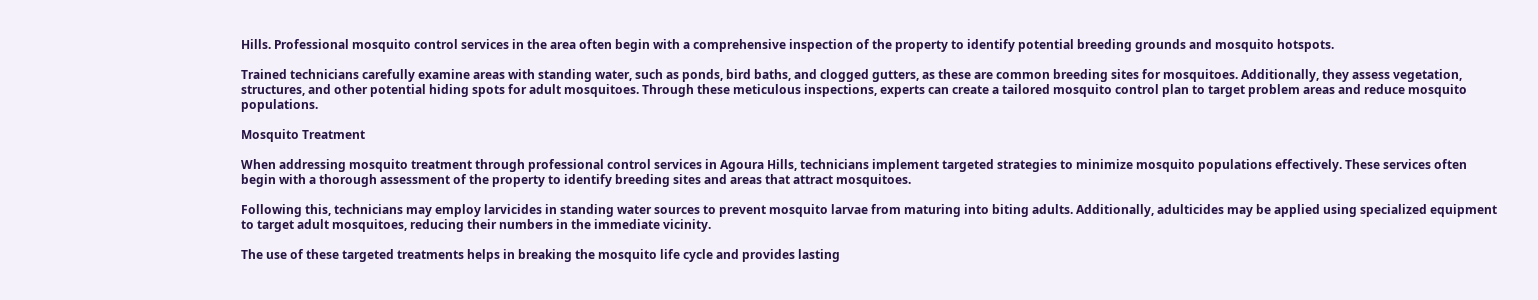Hills. Professional mosquito control services in the area often begin with a comprehensive inspection of the property to identify potential breeding grounds and mosquito hotspots.

Trained technicians carefully examine areas with standing water, such as ponds, bird baths, and clogged gutters, as these are common breeding sites for mosquitoes. Additionally, they assess vegetation, structures, and other potential hiding spots for adult mosquitoes. Through these meticulous inspections, experts can create a tailored mosquito control plan to target problem areas and reduce mosquito populations.

Mosquito Treatment

When addressing mosquito treatment through professional control services in Agoura Hills, technicians implement targeted strategies to minimize mosquito populations effectively. These services often begin with a thorough assessment of the property to identify breeding sites and areas that attract mosquitoes.

Following this, technicians may employ larvicides in standing water sources to prevent mosquito larvae from maturing into biting adults. Additionally, adulticides may be applied using specialized equipment to target adult mosquitoes, reducing their numbers in the immediate vicinity.

The use of these targeted treatments helps in breaking the mosquito life cycle and provides lasting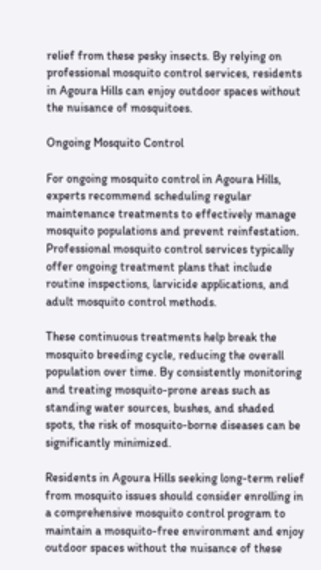relief from these pesky insects. By relying on professional mosquito control services, residents in Agoura Hills can enjoy outdoor spaces without the nuisance of mosquitoes.

Ongoing Mosquito Control

For ongoing mosquito control in Agoura Hills, experts recommend scheduling regular maintenance treatments to effectively manage mosquito populations and prevent reinfestation. Professional mosquito control services typically offer ongoing treatment plans that include routine inspections, larvicide applications, and adult mosquito control methods.

These continuous treatments help break the mosquito breeding cycle, reducing the overall population over time. By consistently monitoring and treating mosquito-prone areas such as standing water sources, bushes, and shaded spots, the risk of mosquito-borne diseases can be significantly minimized.

Residents in Agoura Hills seeking long-term relief from mosquito issues should consider enrolling in a comprehensive mosquito control program to maintain a mosquito-free environment and enjoy outdoor spaces without the nuisance of these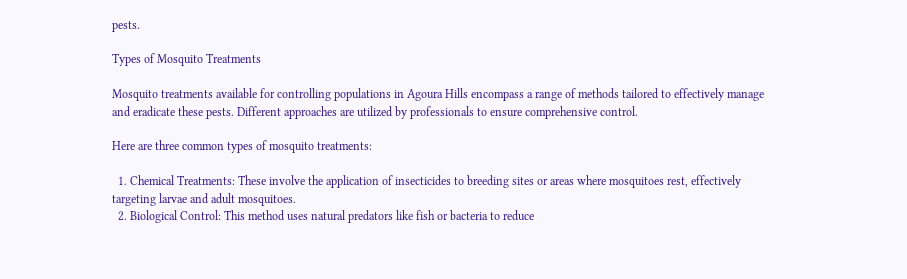pests.

Types of Mosquito Treatments

Mosquito treatments available for controlling populations in Agoura Hills encompass a range of methods tailored to effectively manage and eradicate these pests. Different approaches are utilized by professionals to ensure comprehensive control.

Here are three common types of mosquito treatments:

  1. Chemical Treatments: These involve the application of insecticides to breeding sites or areas where mosquitoes rest, effectively targeting larvae and adult mosquitoes.
  2. Biological Control: This method uses natural predators like fish or bacteria to reduce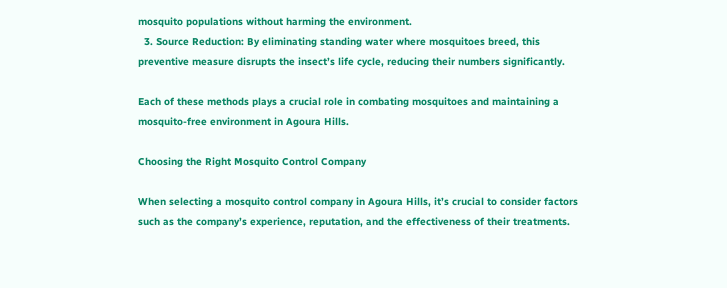mosquito populations without harming the environment.
  3. Source Reduction: By eliminating standing water where mosquitoes breed, this preventive measure disrupts the insect’s life cycle, reducing their numbers significantly.

Each of these methods plays a crucial role in combating mosquitoes and maintaining a mosquito-free environment in Agoura Hills.

Choosing the Right Mosquito Control Company

When selecting a mosquito control company in Agoura Hills, it’s crucial to consider factors such as the company’s experience, reputation, and the effectiveness of their treatments.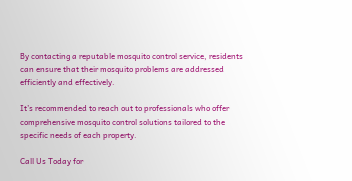By contacting a reputable mosquito control service, residents can ensure that their mosquito problems are addressed efficiently and effectively.

It’s recommended to reach out to professionals who offer comprehensive mosquito control solutions tailored to the specific needs of each property.

Call Us Today for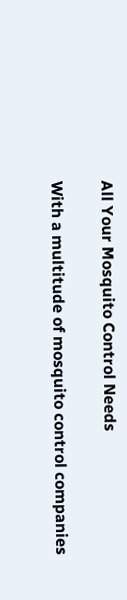All Your Mosquito Control Needs

With a multitude of mosquito control companies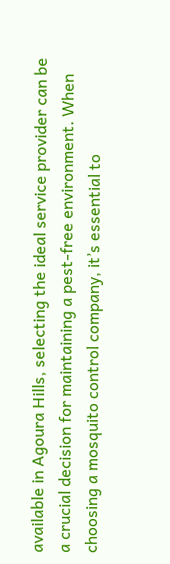available in Agoura Hills, selecting the ideal service provider can be a crucial decision for maintaining a pest-free environment. When choosing a mosquito control company, it’s essential to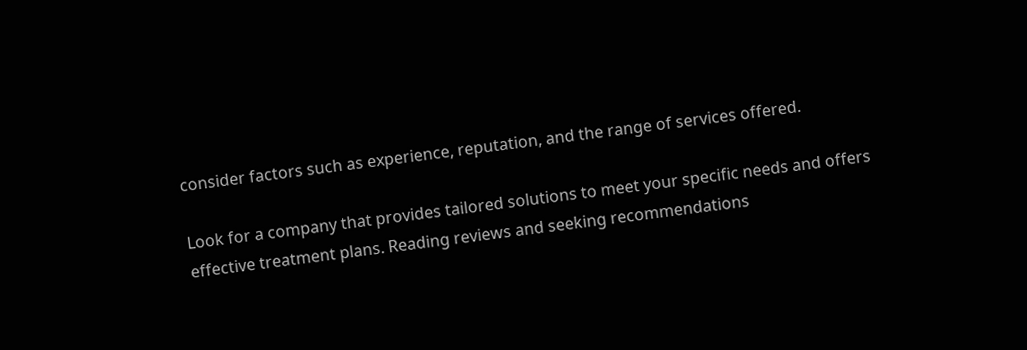consider factors such as experience, reputation, and the range of services offered.

Look for a company that provides tailored solutions to meet your specific needs and offers effective treatment plans. Reading reviews and seeking recommendations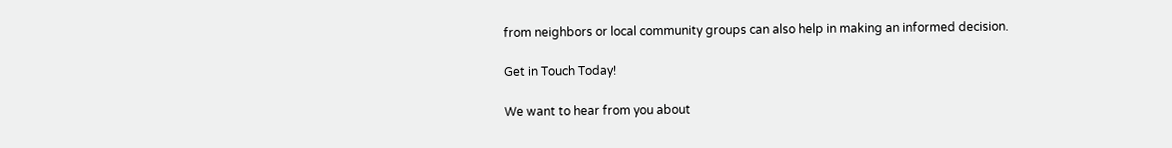from neighbors or local community groups can also help in making an informed decision.

Get in Touch Today!

We want to hear from you about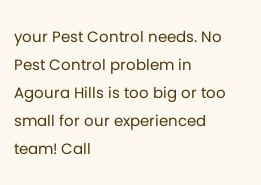your Pest Control needs. No Pest Control problem in Agoura Hills is too big or too small for our experienced team! Call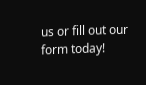us or fill out our form today!